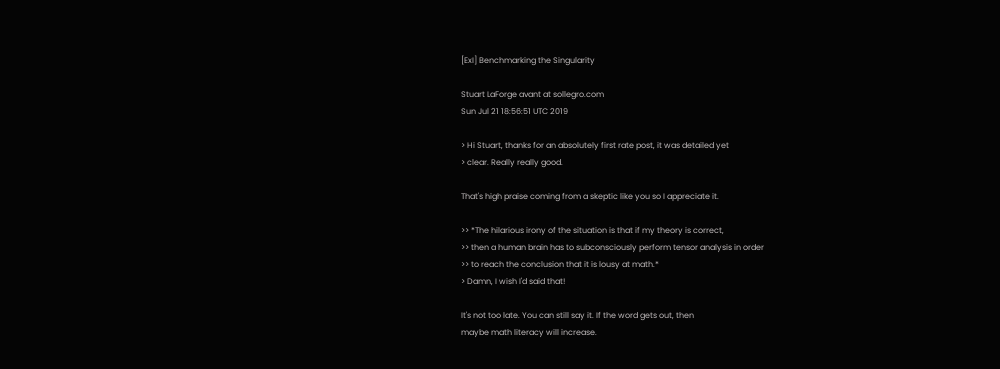[ExI] Benchmarking the Singularity

Stuart LaForge avant at sollegro.com
Sun Jul 21 18:56:51 UTC 2019

> Hi Stuart, thanks for an absolutely first rate post, it was detailed yet
> clear. Really really good.

That's high praise coming from a skeptic like you so I appreciate it.

>> *The hilarious irony of the situation is that if my theory is correct,
>> then a human brain has to subconsciously perform tensor analysis in order
>> to reach the conclusion that it is lousy at math.*
> Damn, I wish I'd said that!

It's not too late. You can still say it. If the word gets out, then
maybe math literacy will increase.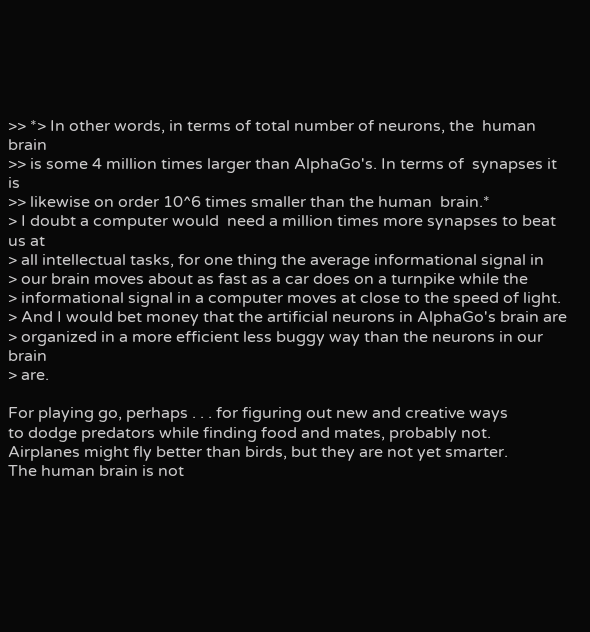>> *> In other words, in terms of total number of neurons, the  human brain
>> is some 4 million times larger than AlphaGo's. In terms of  synapses it is
>> likewise on order 10^6 times smaller than the human  brain.*
> I doubt a computer would  need a million times more synapses to beat us at
> all intellectual tasks, for one thing the average informational signal in
> our brain moves about as fast as a car does on a turnpike while the
> informational signal in a computer moves at close to the speed of light.
> And I would bet money that the artificial neurons in AlphaGo's brain are
> organized in a more efficient less buggy way than the neurons in our brain
> are.

For playing go, perhaps . . . for figuring out new and creative ways
to dodge predators while finding food and mates, probably not.
Airplanes might fly better than birds, but they are not yet smarter.
The human brain is not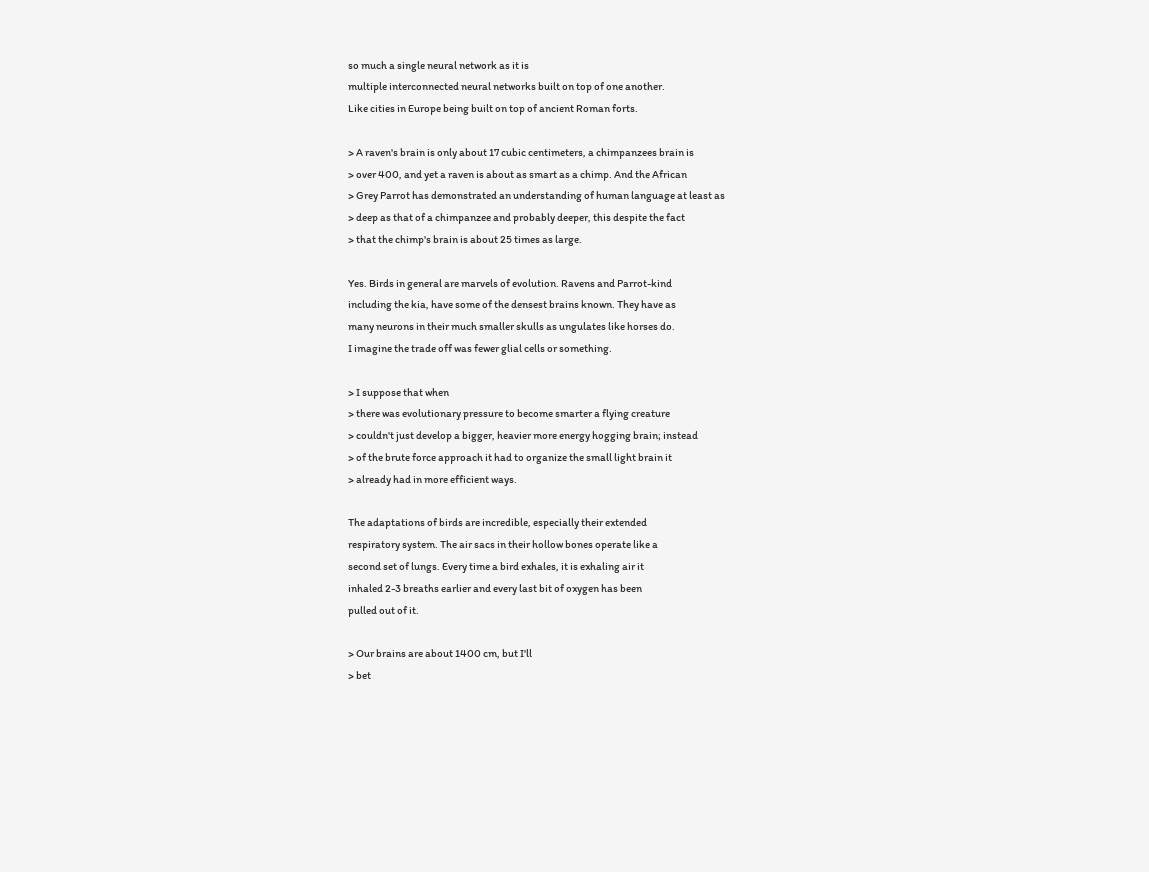so much a single neural network as it is
multiple interconnected neural networks built on top of one another.
Like cities in Europe being built on top of ancient Roman forts.

> A raven's brain is only about 17 cubic centimeters, a chimpanzees brain is
> over 400, and yet a raven is about as smart as a chimp. And the African
> Grey Parrot has demonstrated an understanding of human language at least as
> deep as that of a chimpanzee and probably deeper, this despite the fact
> that the chimp's brain is about 25 times as large.

Yes. Birds in general are marvels of evolution. Ravens and Parrot-kind
including the kia, have some of the densest brains known. They have as
many neurons in their much smaller skulls as ungulates like horses do.
I imagine the trade off was fewer glial cells or something.

> I suppose that when
> there was evolutionary pressure to become smarter a flying creature
> couldn't just develop a bigger, heavier more energy hogging brain; instead
> of the brute force approach it had to organize the small light brain it
> already had in more efficient ways.

The adaptations of birds are incredible, especially their extended
respiratory system. The air sacs in their hollow bones operate like a
second set of lungs. Every time a bird exhales, it is exhaling air it
inhaled 2-3 breaths earlier and every last bit of oxygen has been
pulled out of it.

> Our brains are about 1400 cm, but I'll
> bet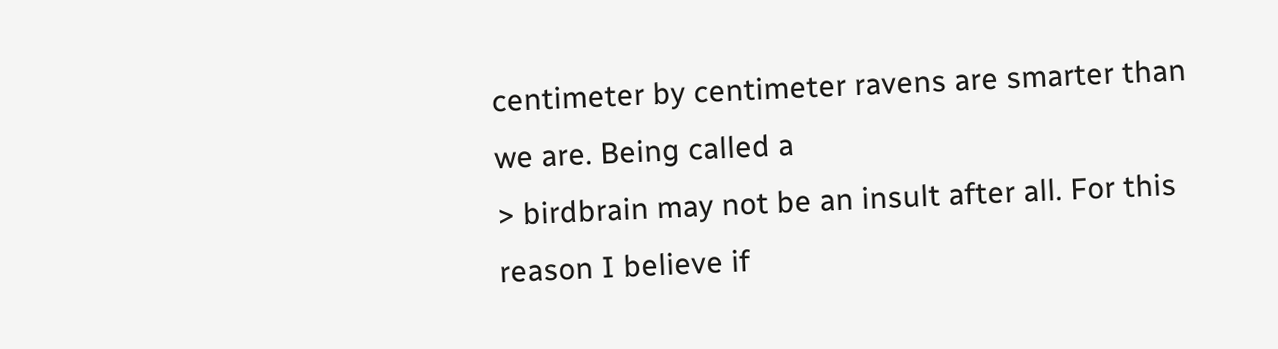centimeter by centimeter ravens are smarter than we are. Being called a
> birdbrain may not be an insult after all. For this reason I believe if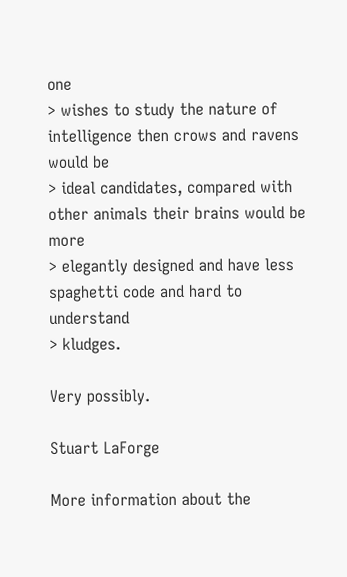one
> wishes to study the nature of intelligence then crows and ravens would be
> ideal candidates, compared with other animals their brains would be more
> elegantly designed and have less spaghetti code and hard to understand
> kludges.

Very possibly.

Stuart LaForge

More information about the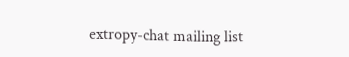extropy-chat mailing list